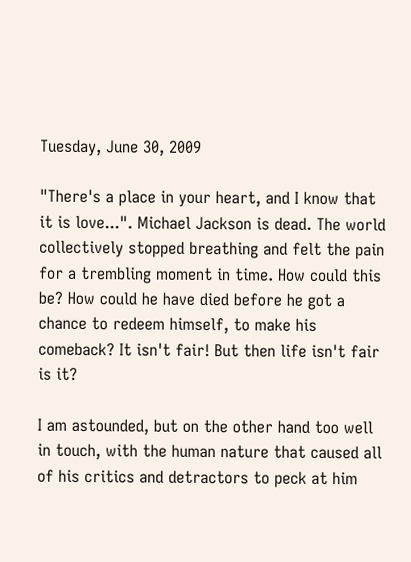Tuesday, June 30, 2009

"There's a place in your heart, and I know that it is love...". Michael Jackson is dead. The world collectively stopped breathing and felt the pain for a trembling moment in time. How could this be? How could he have died before he got a chance to redeem himself, to make his comeback? It isn't fair! But then life isn't fair is it?

I am astounded, but on the other hand too well in touch, with the human nature that caused all of his critics and detractors to peck at him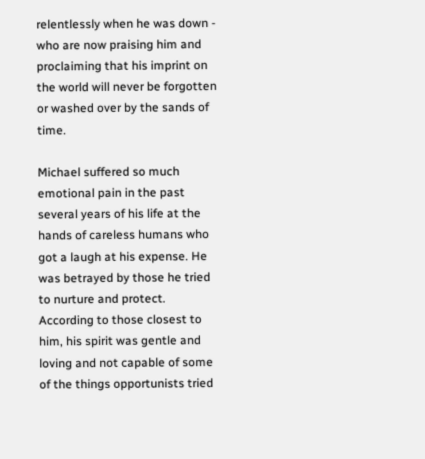relentlessly when he was down - who are now praising him and proclaiming that his imprint on the world will never be forgotten or washed over by the sands of time.

Michael suffered so much emotional pain in the past several years of his life at the hands of careless humans who got a laugh at his expense. He was betrayed by those he tried to nurture and protect. According to those closest to him, his spirit was gentle and loving and not capable of some of the things opportunists tried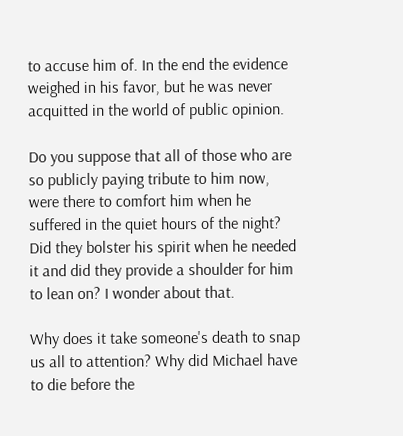to accuse him of. In the end the evidence weighed in his favor, but he was never acquitted in the world of public opinion.

Do you suppose that all of those who are so publicly paying tribute to him now, were there to comfort him when he suffered in the quiet hours of the night? Did they bolster his spirit when he needed it and did they provide a shoulder for him to lean on? I wonder about that.

Why does it take someone's death to snap us all to attention? Why did Michael have to die before the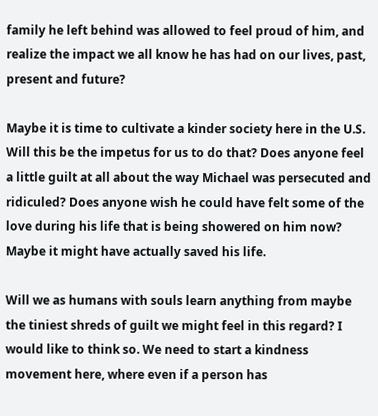family he left behind was allowed to feel proud of him, and realize the impact we all know he has had on our lives, past, present and future?

Maybe it is time to cultivate a kinder society here in the U.S. Will this be the impetus for us to do that? Does anyone feel a little guilt at all about the way Michael was persecuted and ridiculed? Does anyone wish he could have felt some of the love during his life that is being showered on him now? Maybe it might have actually saved his life.

Will we as humans with souls learn anything from maybe the tiniest shreds of guilt we might feel in this regard? I would like to think so. We need to start a kindness movement here, where even if a person has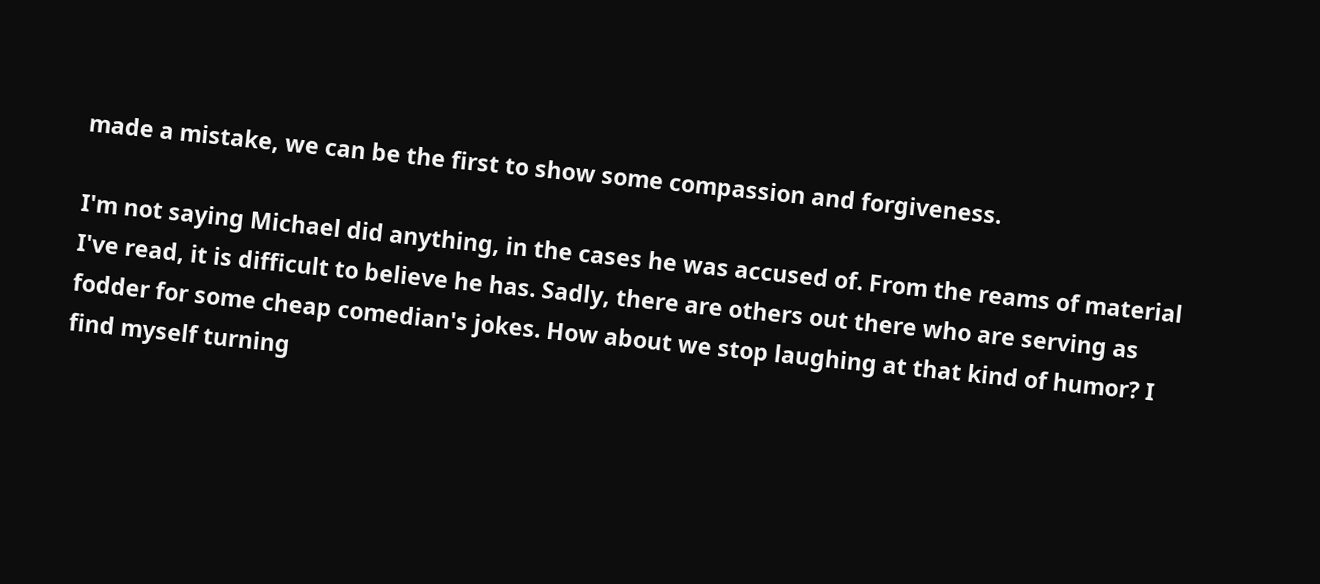made a mistake, we can be the first to show some compassion and forgiveness.

I'm not saying Michael did anything, in the cases he was accused of. From the reams of material I've read, it is difficult to believe he has. Sadly, there are others out there who are serving as fodder for some cheap comedian's jokes. How about we stop laughing at that kind of humor? I find myself turning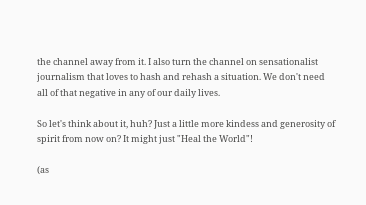the channel away from it. I also turn the channel on sensationalist journalism that loves to hash and rehash a situation. We don't need all of that negative in any of our daily lives.

So let's think about it, huh? Just a little more kindess and generosity of spirit from now on? It might just "Heal the World"!

(as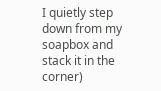I quietly step down from my soapbox and stack it in the corner)